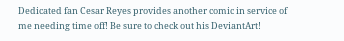Dedicated fan Cesar Reyes provides another comic in service of me needing time off! Be sure to check out his DeviantArt!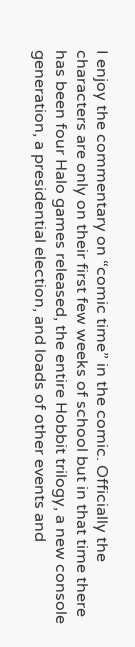I enjoy the commentary on “comic time” in the comic. Officially the characters are only on their first few weeks of school but in that time there has been four Halo games released, the entire Hobbit trilogy, a new console generation, a presidential election, and loads of other events and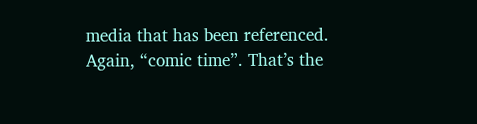media that has been referenced. Again, “comic time”. That’s the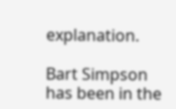explanation.

Bart Simpson has been in the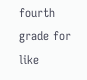fourth grade for like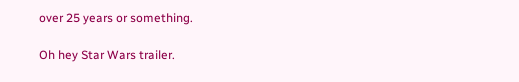over 25 years or something.

Oh hey Star Wars trailer.